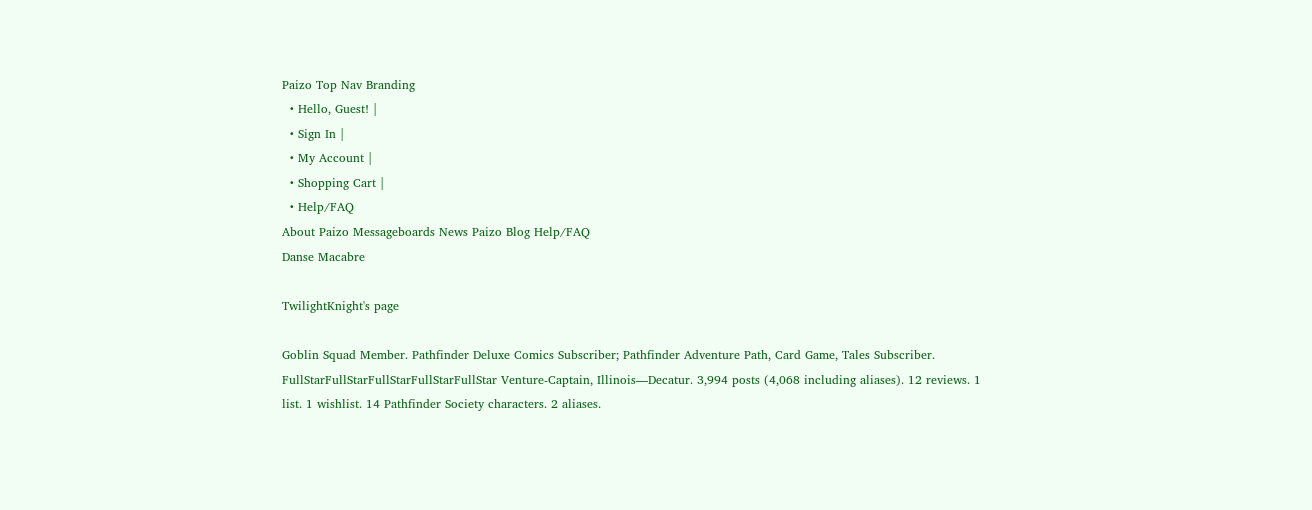Paizo Top Nav Branding
  • Hello, Guest! |
  • Sign In |
  • My Account |
  • Shopping Cart |
  • Help/FAQ
About Paizo Messageboards News Paizo Blog Help/FAQ
Danse Macabre

TwilightKnight's page

Goblin Squad Member. Pathfinder Deluxe Comics Subscriber; Pathfinder Adventure Path, Card Game, Tales Subscriber. FullStarFullStarFullStarFullStarFullStar Venture-Captain, Illinois—Decatur. 3,994 posts (4,068 including aliases). 12 reviews. 1 list. 1 wishlist. 14 Pathfinder Society characters. 2 aliases.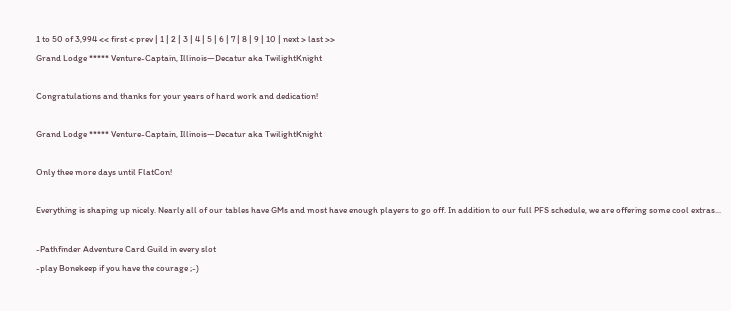1 to 50 of 3,994 << first < prev | 1 | 2 | 3 | 4 | 5 | 6 | 7 | 8 | 9 | 10 | next > last >>
Grand Lodge ***** Venture-Captain, Illinois—Decatur aka TwilightKnight

Congratulations and thanks for your years of hard work and dedication!

Grand Lodge ***** Venture-Captain, Illinois—Decatur aka TwilightKnight

Only thee more days until FlatCon!

Everything is shaping up nicely. Nearly all of our tables have GMs and most have enough players to go off. In addition to our full PFS schedule, we are offering some cool extras...

-Pathfinder Adventure Card Guild in every slot
-play Bonekeep if you have the courage ;-)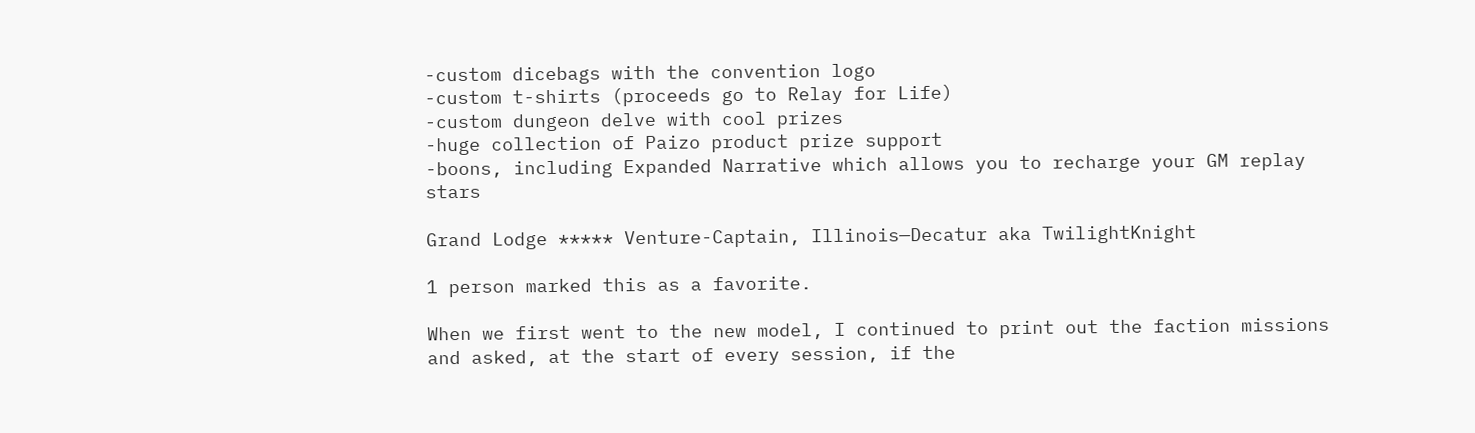-custom dicebags with the convention logo
-custom t-shirts (proceeds go to Relay for Life)
-custom dungeon delve with cool prizes
-huge collection of Paizo product prize support
-boons, including Expanded Narrative which allows you to recharge your GM replay stars

Grand Lodge ***** Venture-Captain, Illinois—Decatur aka TwilightKnight

1 person marked this as a favorite.

When we first went to the new model, I continued to print out the faction missions and asked, at the start of every session, if the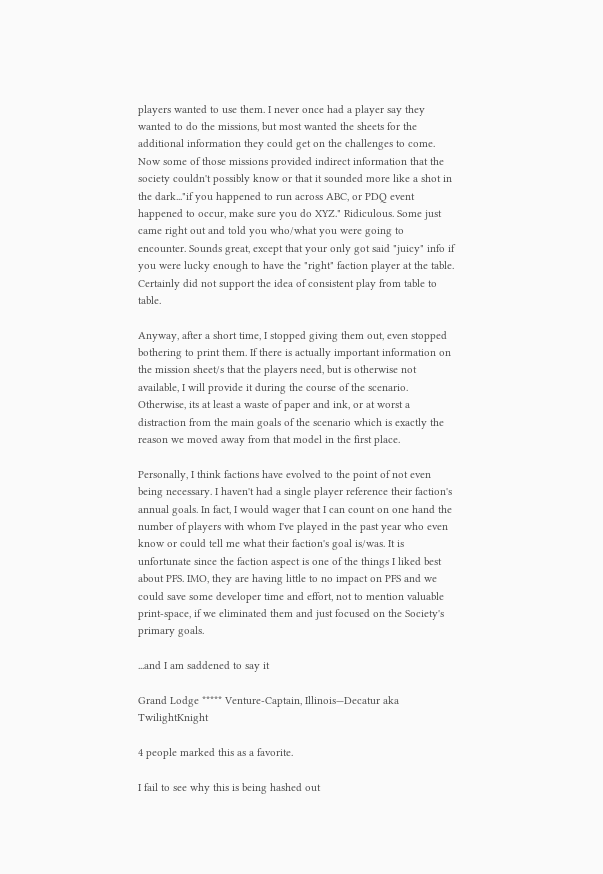players wanted to use them. I never once had a player say they wanted to do the missions, but most wanted the sheets for the additional information they could get on the challenges to come. Now some of those missions provided indirect information that the society couldn't possibly know or that it sounded more like a shot in the dark..."if you happened to run across ABC, or PDQ event happened to occur, make sure you do XYZ." Ridiculous. Some just came right out and told you who/what you were going to encounter. Sounds great, except that your only got said "juicy" info if you were lucky enough to have the "right" faction player at the table. Certainly did not support the idea of consistent play from table to table.

Anyway, after a short time, I stopped giving them out, even stopped bothering to print them. If there is actually important information on the mission sheet/s that the players need, but is otherwise not available, I will provide it during the course of the scenario. Otherwise, its at least a waste of paper and ink, or at worst a distraction from the main goals of the scenario which is exactly the reason we moved away from that model in the first place.

Personally, I think factions have evolved to the point of not even being necessary. I haven't had a single player reference their faction's annual goals. In fact, I would wager that I can count on one hand the number of players with whom I've played in the past year who even know or could tell me what their faction's goal is/was. It is unfortunate since the faction aspect is one of the things I liked best about PFS. IMO, they are having little to no impact on PFS and we could save some developer time and effort, not to mention valuable print-space, if we eliminated them and just focused on the Society's primary goals.

...and I am saddened to say it

Grand Lodge ***** Venture-Captain, Illinois—Decatur aka TwilightKnight

4 people marked this as a favorite.

I fail to see why this is being hashed out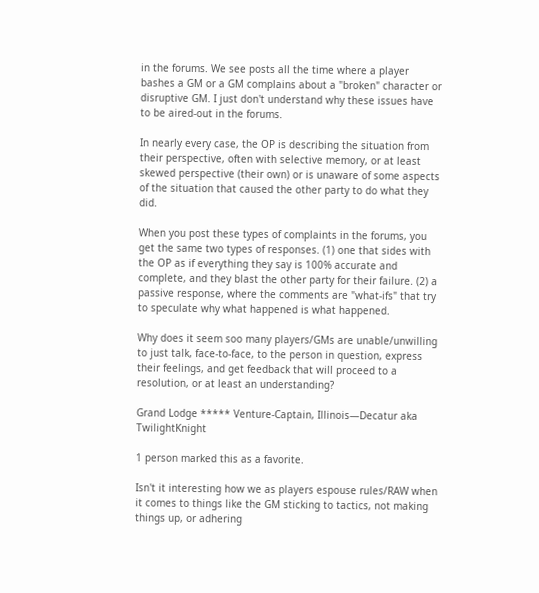in the forums. We see posts all the time where a player bashes a GM or a GM complains about a "broken" character or disruptive GM. I just don't understand why these issues have to be aired-out in the forums.

In nearly every case, the OP is describing the situation from their perspective, often with selective memory, or at least skewed perspective (their own) or is unaware of some aspects of the situation that caused the other party to do what they did.

When you post these types of complaints in the forums, you get the same two types of responses. (1) one that sides with the OP as if everything they say is 100% accurate and complete, and they blast the other party for their failure. (2) a passive response, where the comments are "what-ifs" that try to speculate why what happened is what happened.

Why does it seem soo many players/GMs are unable/unwilling to just talk, face-to-face, to the person in question, express their feelings, and get feedback that will proceed to a resolution, or at least an understanding?

Grand Lodge ***** Venture-Captain, Illinois—Decatur aka TwilightKnight

1 person marked this as a favorite.

Isn't it interesting how we as players espouse rules/RAW when it comes to things like the GM sticking to tactics, not making things up, or adhering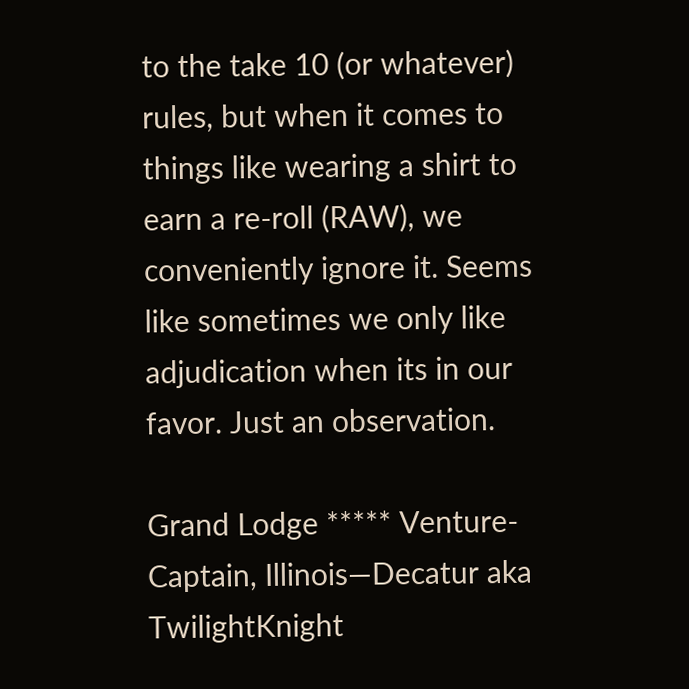to the take 10 (or whatever) rules, but when it comes to things like wearing a shirt to earn a re-roll (RAW), we conveniently ignore it. Seems like sometimes we only like adjudication when its in our favor. Just an observation.

Grand Lodge ***** Venture-Captain, Illinois—Decatur aka TwilightKnight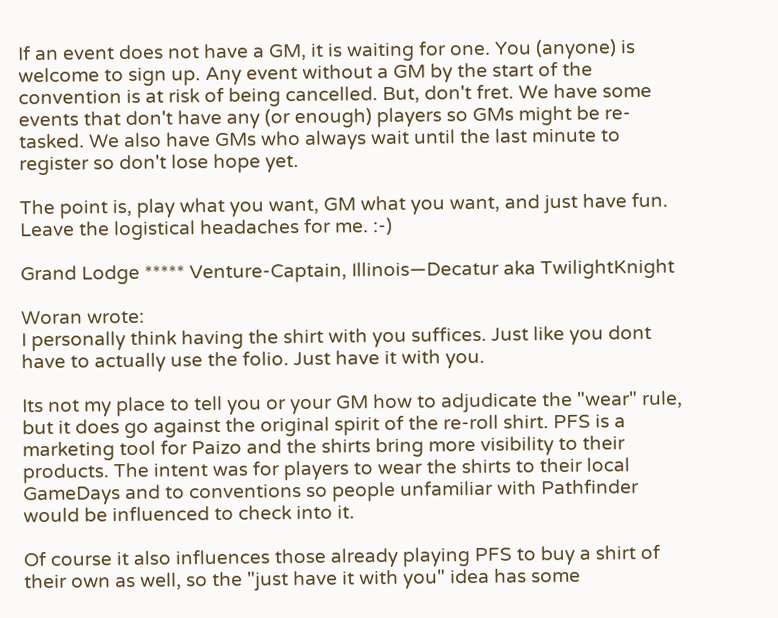If an event does not have a GM, it is waiting for one. You (anyone) is welcome to sign up. Any event without a GM by the start of the convention is at risk of being cancelled. But, don't fret. We have some events that don't have any (or enough) players so GMs might be re-tasked. We also have GMs who always wait until the last minute to register so don't lose hope yet.

The point is, play what you want, GM what you want, and just have fun. Leave the logistical headaches for me. :-)

Grand Lodge ***** Venture-Captain, Illinois—Decatur aka TwilightKnight

Woran wrote:
I personally think having the shirt with you suffices. Just like you dont have to actually use the folio. Just have it with you.

Its not my place to tell you or your GM how to adjudicate the "wear" rule, but it does go against the original spirit of the re-roll shirt. PFS is a marketing tool for Paizo and the shirts bring more visibility to their products. The intent was for players to wear the shirts to their local GameDays and to conventions so people unfamiliar with Pathfinder would be influenced to check into it.

Of course it also influences those already playing PFS to buy a shirt of their own as well, so the "just have it with you" idea has some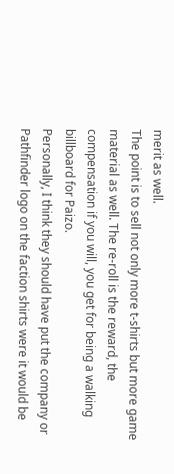merit as well.
The point is to sell not only more t-shirts but more game material as well. The re-roll is the reward, the compensation if you will, you get for being a walking billboard for Paizo.
Personally, I think they should have put the company or Pathfinder logo on the faction shirts were it would be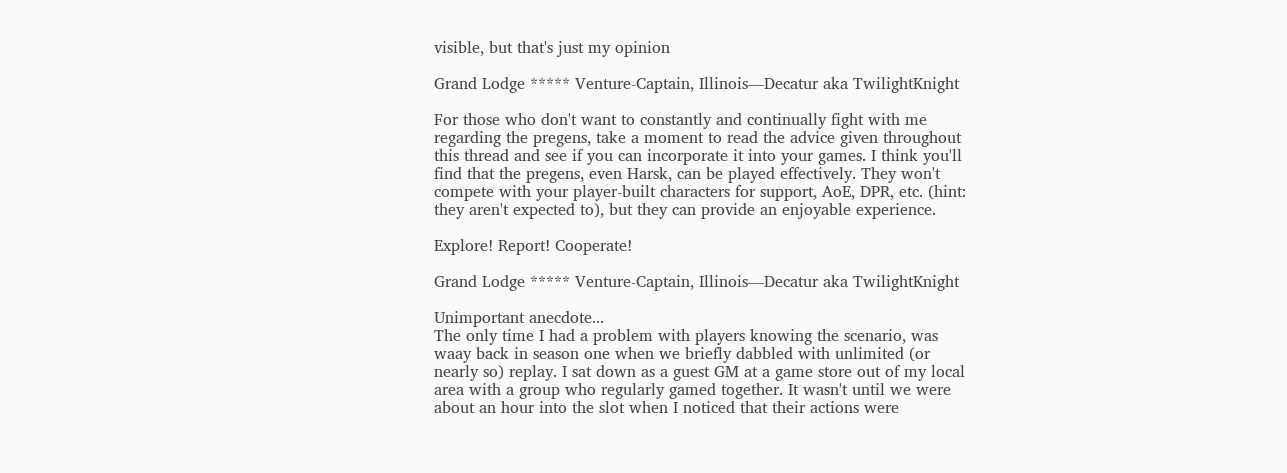visible, but that's just my opinion

Grand Lodge ***** Venture-Captain, Illinois—Decatur aka TwilightKnight

For those who don't want to constantly and continually fight with me regarding the pregens, take a moment to read the advice given throughout this thread and see if you can incorporate it into your games. I think you'll find that the pregens, even Harsk, can be played effectively. They won't compete with your player-built characters for support, AoE, DPR, etc. (hint: they aren't expected to), but they can provide an enjoyable experience.

Explore! Report! Cooperate!

Grand Lodge ***** Venture-Captain, Illinois—Decatur aka TwilightKnight

Unimportant anecdote...
The only time I had a problem with players knowing the scenario, was waay back in season one when we briefly dabbled with unlimited (or nearly so) replay. I sat down as a guest GM at a game store out of my local area with a group who regularly gamed together. It wasn't until we were about an hour into the slot when I noticed that their actions were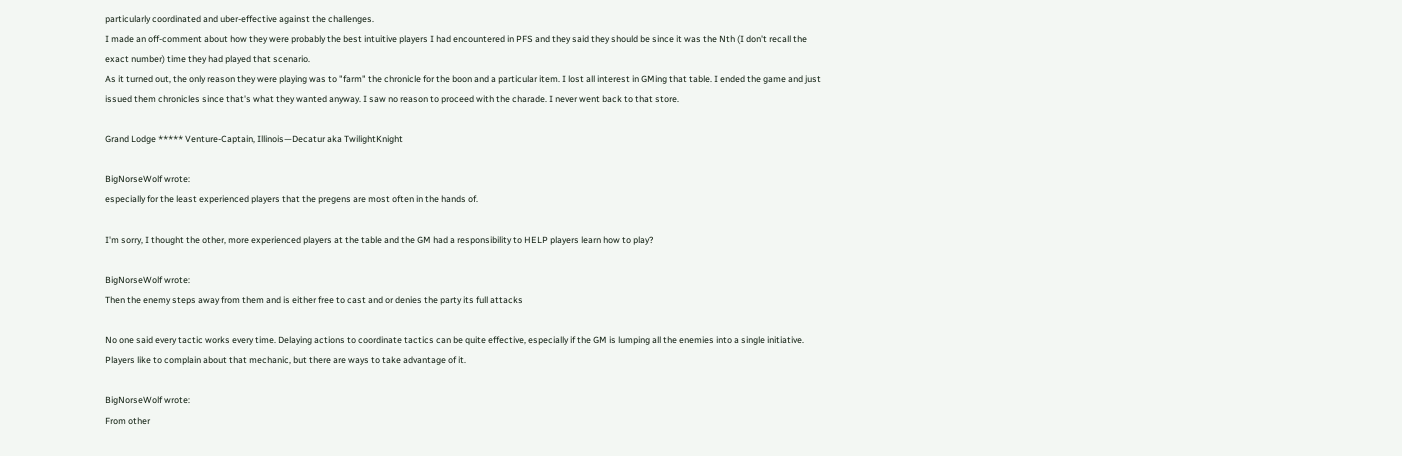particularly coordinated and uber-effective against the challenges.
I made an off-comment about how they were probably the best intuitive players I had encountered in PFS and they said they should be since it was the Nth (I don't recall the exact number) time they had played that scenario.
As it turned out, the only reason they were playing was to "farm" the chronicle for the boon and a particular item. I lost all interest in GMing that table. I ended the game and just issued them chronicles since that's what they wanted anyway. I saw no reason to proceed with the charade. I never went back to that store.

Grand Lodge ***** Venture-Captain, Illinois—Decatur aka TwilightKnight

BigNorseWolf wrote:
especially for the least experienced players that the pregens are most often in the hands of.

I'm sorry, I thought the other, more experienced players at the table and the GM had a responsibility to HELP players learn how to play?

BigNorseWolf wrote:
Then the enemy steps away from them and is either free to cast and or denies the party its full attacks

No one said every tactic works every time. Delaying actions to coordinate tactics can be quite effective, especially if the GM is lumping all the enemies into a single initiative. Players like to complain about that mechanic, but there are ways to take advantage of it.

BigNorseWolf wrote:
From other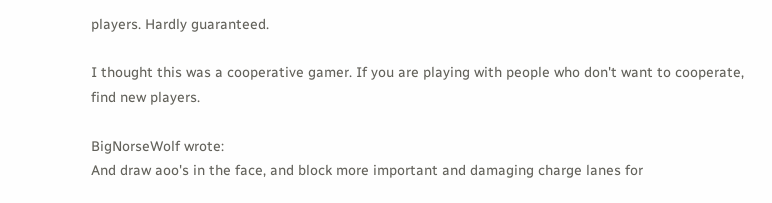players. Hardly guaranteed.

I thought this was a cooperative gamer. If you are playing with people who don't want to cooperate, find new players.

BigNorseWolf wrote:
And draw aoo's in the face, and block more important and damaging charge lanes for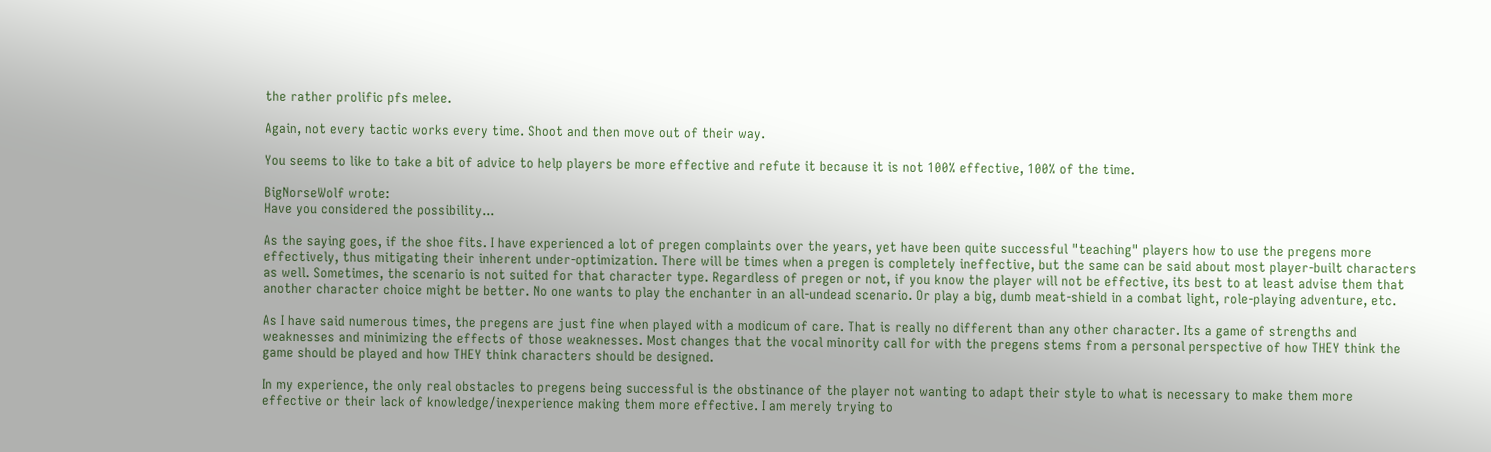the rather prolific pfs melee.

Again, not every tactic works every time. Shoot and then move out of their way.

You seems to like to take a bit of advice to help players be more effective and refute it because it is not 100% effective, 100% of the time.

BigNorseWolf wrote:
Have you considered the possibility...

As the saying goes, if the shoe fits. I have experienced a lot of pregen complaints over the years, yet have been quite successful "teaching" players how to use the pregens more effectively, thus mitigating their inherent under-optimization. There will be times when a pregen is completely ineffective, but the same can be said about most player-built characters as well. Sometimes, the scenario is not suited for that character type. Regardless of pregen or not, if you know the player will not be effective, its best to at least advise them that another character choice might be better. No one wants to play the enchanter in an all-undead scenario. Or play a big, dumb meat-shield in a combat light, role-playing adventure, etc.

As I have said numerous times, the pregens are just fine when played with a modicum of care. That is really no different than any other character. Its a game of strengths and weaknesses and minimizing the effects of those weaknesses. Most changes that the vocal minority call for with the pregens stems from a personal perspective of how THEY think the game should be played and how THEY think characters should be designed.

In my experience, the only real obstacles to pregens being successful is the obstinance of the player not wanting to adapt their style to what is necessary to make them more effective or their lack of knowledge/inexperience making them more effective. I am merely trying to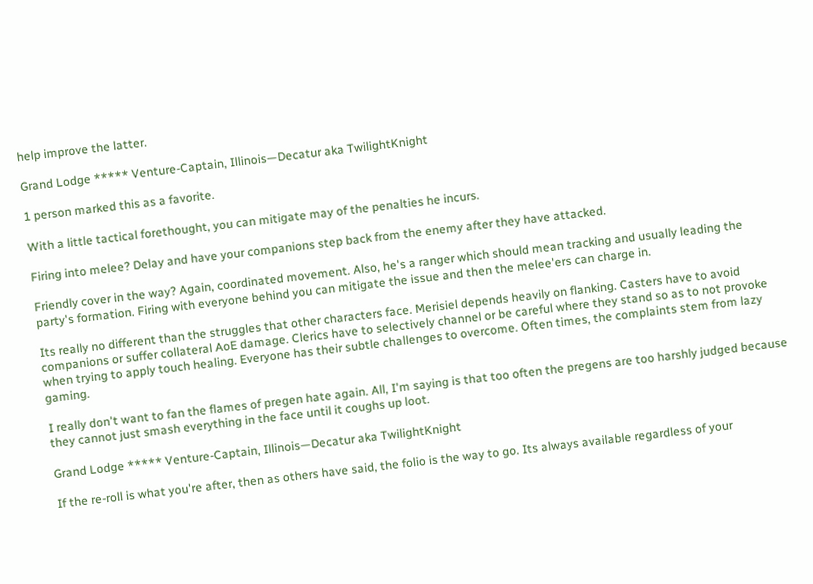help improve the latter.

Grand Lodge ***** Venture-Captain, Illinois—Decatur aka TwilightKnight

1 person marked this as a favorite.

With a little tactical forethought, you can mitigate may of the penalties he incurs.

Firing into melee? Delay and have your companions step back from the enemy after they have attacked.

Friendly cover in the way? Again, coordinated movement. Also, he's a ranger which should mean tracking and usually leading the party's formation. Firing with everyone behind you can mitigate the issue and then the melee'ers can charge in.

Its really no different than the struggles that other characters face. Merisiel depends heavily on flanking. Casters have to avoid companions or suffer collateral AoE damage. Clerics have to selectively channel or be careful where they stand so as to not provoke when trying to apply touch healing. Everyone has their subtle challenges to overcome. Often times, the complaints stem from lazy gaming.

I really don't want to fan the flames of pregen hate again. All, I'm saying is that too often the pregens are too harshly judged because they cannot just smash everything in the face until it coughs up loot.

Grand Lodge ***** Venture-Captain, Illinois—Decatur aka TwilightKnight

If the re-roll is what you're after, then as others have said, the folio is the way to go. Its always available regardless of your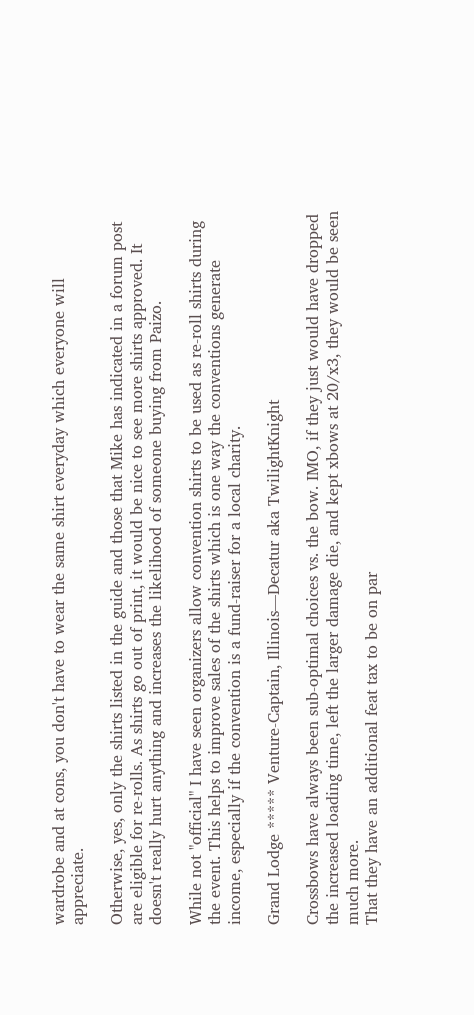wardrobe and at cons, you don't have to wear the same shirt everyday which everyone will appreciate.

Otherwise, yes, only the shirts listed in the guide and those that Mike has indicated in a forum post are eligible for re-rolls. As shirts go out of print, it would be nice to see more shirts approved. It doesn't really hurt anything and increases the likelihood of someone buying from Paizo.

While not "official" I have seen organizers allow convention shirts to be used as re-roll shirts during the event. This helps to improve sales of the shirts which is one way the conventions generate income, especially if the convention is a fund-raiser for a local charity.

Grand Lodge ***** Venture-Captain, Illinois—Decatur aka TwilightKnight

Crossbows have always been sub-optimal choices vs. the bow. IMO, if they just would have dropped the increased loading time, left the larger damage die, and kept xbows at 20/x3, they would be seen much more.
That they have an additional feat tax to be on par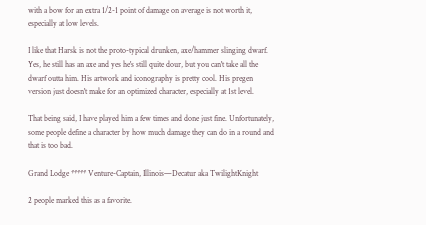with a bow for an extra 1/2-1 point of damage on average is not worth it, especially at low levels.

I like that Harsk is not the proto-typical drunken, axe/hammer slinging dwarf. Yes, he still has an axe and yes he's still quite dour, but you can't take all the dwarf outta him. His artwork and iconography is pretty cool. His pregen version just doesn't make for an optimized character, especially at 1st level.

That being said, I have played him a few times and done just fine. Unfortunately, some people define a character by how much damage they can do in a round and that is too bad.

Grand Lodge ***** Venture-Captain, Illinois—Decatur aka TwilightKnight

2 people marked this as a favorite.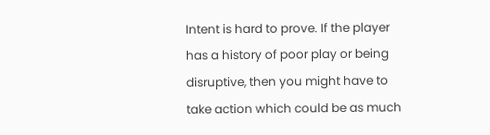Intent is hard to prove. If the player has a history of poor play or being disruptive, then you might have to take action which could be as much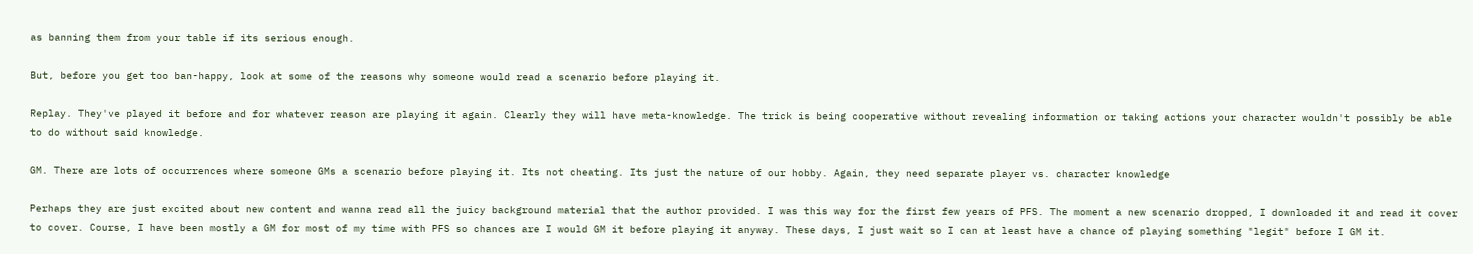as banning them from your table if its serious enough.

But, before you get too ban-happy, look at some of the reasons why someone would read a scenario before playing it.

Replay. They've played it before and for whatever reason are playing it again. Clearly they will have meta-knowledge. The trick is being cooperative without revealing information or taking actions your character wouldn't possibly be able to do without said knowledge.

GM. There are lots of occurrences where someone GMs a scenario before playing it. Its not cheating. Its just the nature of our hobby. Again, they need separate player vs. character knowledge

Perhaps they are just excited about new content and wanna read all the juicy background material that the author provided. I was this way for the first few years of PFS. The moment a new scenario dropped, I downloaded it and read it cover to cover. Course, I have been mostly a GM for most of my time with PFS so chances are I would GM it before playing it anyway. These days, I just wait so I can at least have a chance of playing something "legit" before I GM it.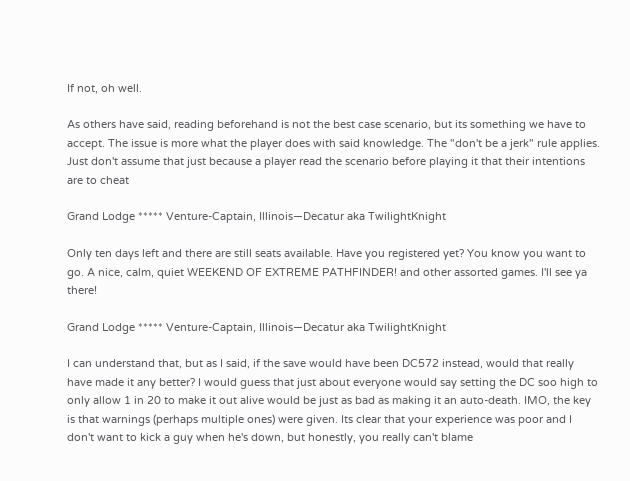If not, oh well.

As others have said, reading beforehand is not the best case scenario, but its something we have to accept. The issue is more what the player does with said knowledge. The "don't be a jerk" rule applies. Just don't assume that just because a player read the scenario before playing it that their intentions are to cheat

Grand Lodge ***** Venture-Captain, Illinois—Decatur aka TwilightKnight

Only ten days left and there are still seats available. Have you registered yet? You know you want to go. A nice, calm, quiet WEEKEND OF EXTREME PATHFINDER! and other assorted games. I'll see ya there!

Grand Lodge ***** Venture-Captain, Illinois—Decatur aka TwilightKnight

I can understand that, but as I said, if the save would have been DC572 instead, would that really have made it any better? I would guess that just about everyone would say setting the DC soo high to only allow 1 in 20 to make it out alive would be just as bad as making it an auto-death. IMO, the key is that warnings (perhaps multiple ones) were given. Its clear that your experience was poor and I don't want to kick a guy when he's down, but honestly, you really can't blame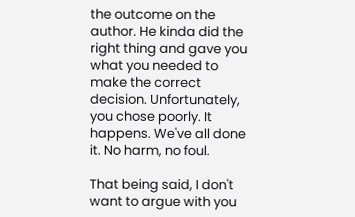the outcome on the author. He kinda did the right thing and gave you what you needed to make the correct decision. Unfortunately, you chose poorly. It happens. We've all done it. No harm, no foul.

That being said, I don't want to argue with you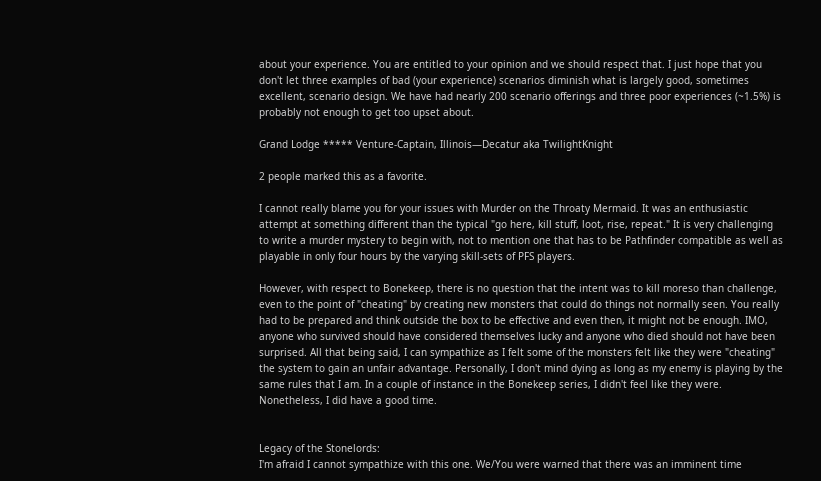about your experience. You are entitled to your opinion and we should respect that. I just hope that you don't let three examples of bad (your experience) scenarios diminish what is largely good, sometimes excellent, scenario design. We have had nearly 200 scenario offerings and three poor experiences (~1.5%) is probably not enough to get too upset about.

Grand Lodge ***** Venture-Captain, Illinois—Decatur aka TwilightKnight

2 people marked this as a favorite.

I cannot really blame you for your issues with Murder on the Throaty Mermaid. It was an enthusiastic attempt at something different than the typical "go here, kill stuff, loot, rise, repeat." It is very challenging to write a murder mystery to begin with, not to mention one that has to be Pathfinder compatible as well as playable in only four hours by the varying skill-sets of PFS players.

However, with respect to Bonekeep, there is no question that the intent was to kill moreso than challenge, even to the point of "cheating" by creating new monsters that could do things not normally seen. You really had to be prepared and think outside the box to be effective and even then, it might not be enough. IMO, anyone who survived should have considered themselves lucky and anyone who died should not have been surprised. All that being said, I can sympathize as I felt some of the monsters felt like they were "cheating" the system to gain an unfair advantage. Personally, I don't mind dying as long as my enemy is playing by the same rules that I am. In a couple of instance in the Bonekeep series, I didn't feel like they were. Nonetheless, I did have a good time.


Legacy of the Stonelords:
I'm afraid I cannot sympathize with this one. We/You were warned that there was an imminent time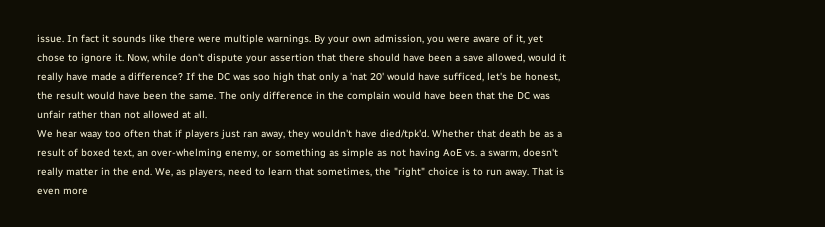issue. In fact it sounds like there were multiple warnings. By your own admission, you were aware of it, yet chose to ignore it. Now, while don't dispute your assertion that there should have been a save allowed, would it really have made a difference? If the DC was soo high that only a 'nat 20' would have sufficed, let's be honest, the result would have been the same. The only difference in the complain would have been that the DC was unfair rather than not allowed at all.
We hear waay too often that if players just ran away, they wouldn't have died/tpk'd. Whether that death be as a result of boxed text, an over-whelming enemy, or something as simple as not having AoE vs. a swarm, doesn't really matter in the end. We, as players, need to learn that sometimes, the "right" choice is to run away. That is even more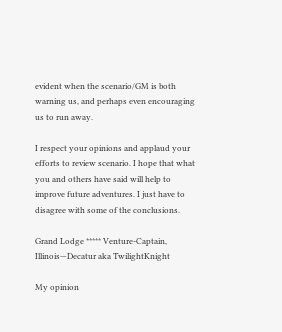evident when the scenario/GM is both warning us, and perhaps even encouraging us to run away.

I respect your opinions and applaud your efforts to review scenario. I hope that what you and others have said will help to improve future adventures. I just have to disagree with some of the conclusions.

Grand Lodge ***** Venture-Captain, Illinois—Decatur aka TwilightKnight

My opinion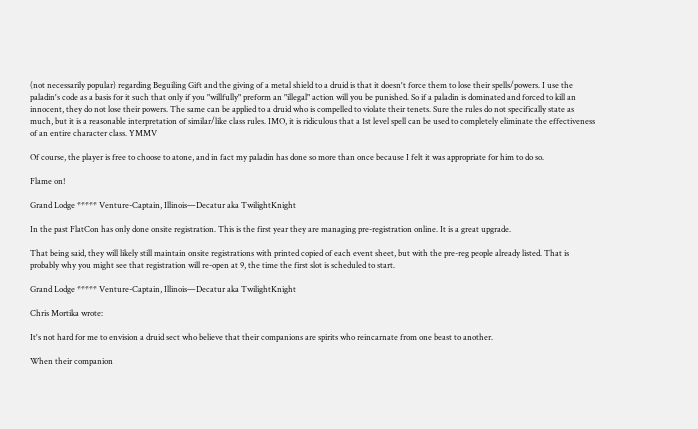(not necessarily popular) regarding Beguiling Gift and the giving of a metal shield to a druid is that it doesn't force them to lose their spells/powers. I use the paladin's code as a basis for it such that only if you "willfully" preform an "illegal" action will you be punished. So if a paladin is dominated and forced to kill an innocent, they do not lose their powers. The same can be applied to a druid who is compelled to violate their tenets. Sure the rules do not specifically state as much, but it is a reasonable interpretation of similar/like class rules. IMO, it is ridiculous that a 1st level spell can be used to completely eliminate the effectiveness of an entire character class. YMMV

Of course, the player is free to choose to atone, and in fact my paladin has done so more than once because I felt it was appropriate for him to do so.

Flame on!

Grand Lodge ***** Venture-Captain, Illinois—Decatur aka TwilightKnight

In the past FlatCon has only done onsite registration. This is the first year they are managing pre-registration online. It is a great upgrade.

That being said, they will likely still maintain onsite registrations with printed copied of each event sheet, but with the pre-reg people already listed. That is probably why you might see that registration will re-open at 9, the time the first slot is scheduled to start.

Grand Lodge ***** Venture-Captain, Illinois—Decatur aka TwilightKnight

Chris Mortika wrote:

It's not hard for me to envision a druid sect who believe that their companions are spirits who reincarnate from one beast to another.

When their companion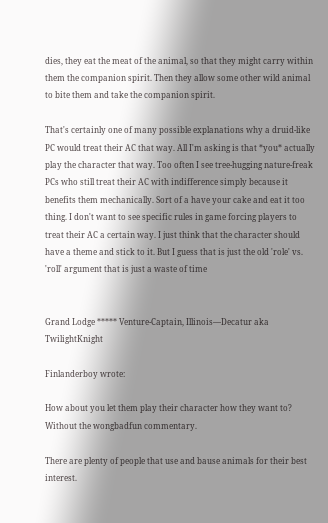dies, they eat the meat of the animal, so that they might carry within them the companion spirit. Then they allow some other wild animal to bite them and take the companion spirit.

That's certainly one of many possible explanations why a druid-like PC would treat their AC that way. All I'm asking is that *you* actually play the character that way. Too often I see tree-hugging nature-freak PCs who still treat their AC with indifference simply because it benefits them mechanically. Sort of a have your cake and eat it too thing. I don't want to see specific rules in game forcing players to treat their AC a certain way. I just think that the character should have a theme and stick to it. But I guess that is just the old 'role' vs. 'roll' argument that is just a waste of time


Grand Lodge ***** Venture-Captain, Illinois—Decatur aka TwilightKnight

Finlanderboy wrote:

How about you let them play their character how they want to? Without the wongbadfun commentary.

There are plenty of people that use and bause animals for their best interest.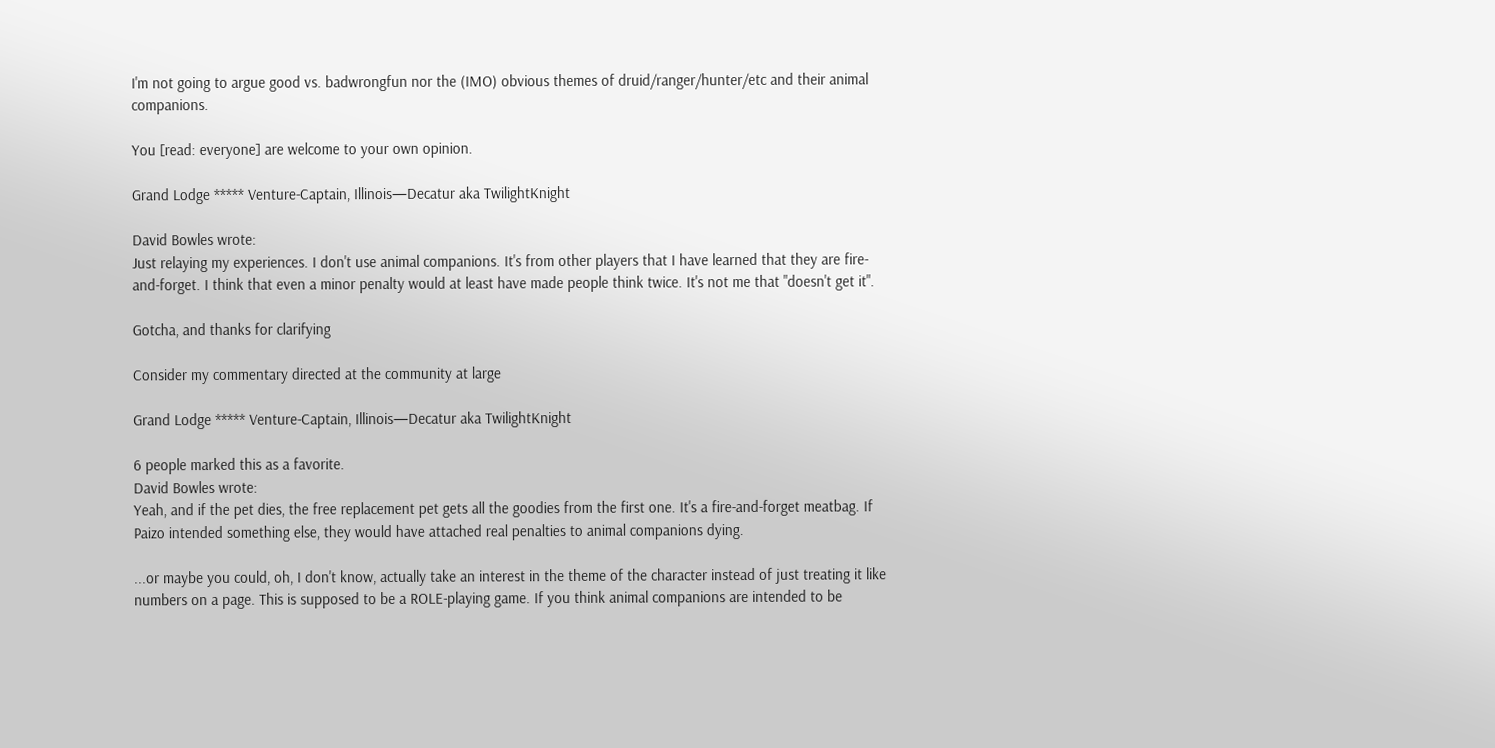I'm not going to argue good vs. badwrongfun nor the (IMO) obvious themes of druid/ranger/hunter/etc and their animal companions.

You [read: everyone] are welcome to your own opinion.

Grand Lodge ***** Venture-Captain, Illinois—Decatur aka TwilightKnight

David Bowles wrote:
Just relaying my experiences. I don't use animal companions. It's from other players that I have learned that they are fire-and-forget. I think that even a minor penalty would at least have made people think twice. It's not me that "doesn't get it".

Gotcha, and thanks for clarifying

Consider my commentary directed at the community at large

Grand Lodge ***** Venture-Captain, Illinois—Decatur aka TwilightKnight

6 people marked this as a favorite.
David Bowles wrote:
Yeah, and if the pet dies, the free replacement pet gets all the goodies from the first one. It's a fire-and-forget meatbag. If Paizo intended something else, they would have attached real penalties to animal companions dying.

...or maybe you could, oh, I don't know, actually take an interest in the theme of the character instead of just treating it like numbers on a page. This is supposed to be a ROLE-playing game. If you think animal companions are intended to be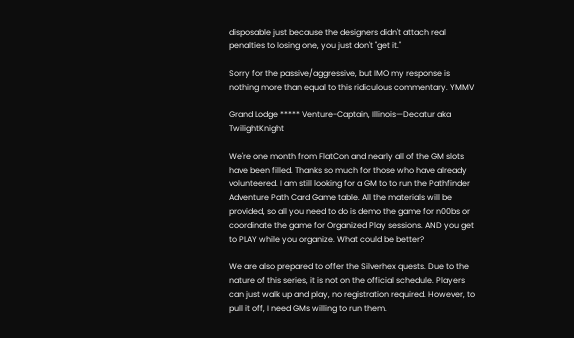disposable just because the designers didn't attach real penalties to losing one, you just don't "get it."

Sorry for the passive/aggressive, but IMO my response is nothing more than equal to this ridiculous commentary. YMMV

Grand Lodge ***** Venture-Captain, Illinois—Decatur aka TwilightKnight

We're one month from FlatCon and nearly all of the GM slots have been filled. Thanks so much for those who have already volunteered. I am still looking for a GM to to run the Pathfinder Adventure Path Card Game table. All the materials will be provided, so all you need to do is demo the game for n00bs or coordinate the game for Organized Play sessions. AND you get to PLAY while you organize. What could be better?

We are also prepared to offer the Silverhex quests. Due to the nature of this series, it is not on the official schedule. Players can just walk up and play, no registration required. However, to pull it off, I need GMs willing to run them.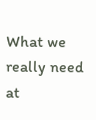What we really need at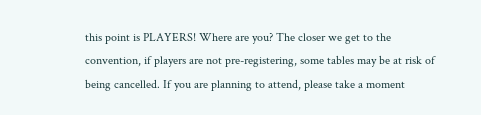this point is PLAYERS! Where are you? The closer we get to the convention, if players are not pre-registering, some tables may be at risk of being cancelled. If you are planning to attend, please take a moment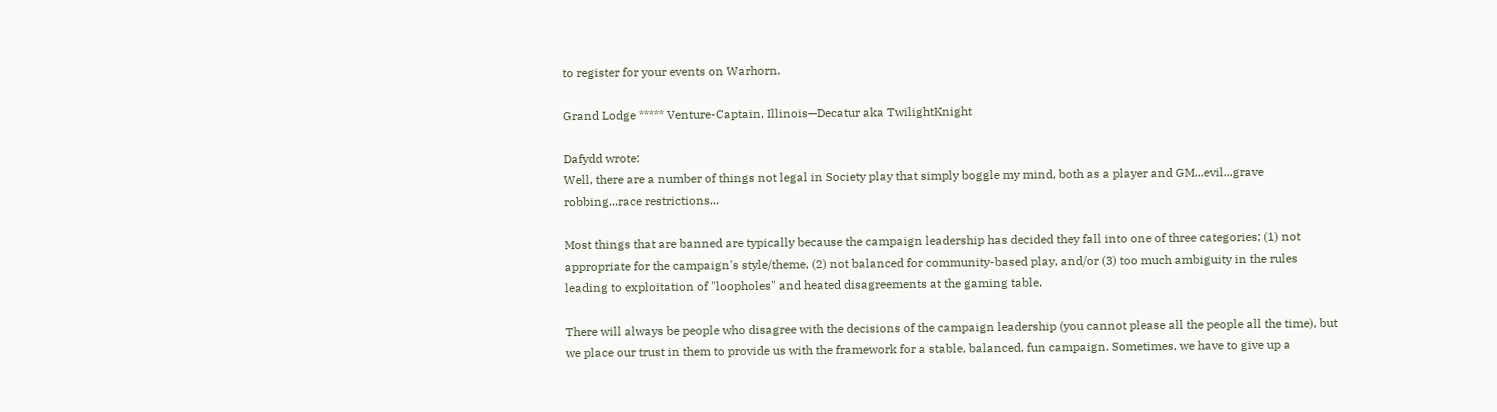to register for your events on Warhorn.

Grand Lodge ***** Venture-Captain, Illinois—Decatur aka TwilightKnight

Dafydd wrote:
Well, there are a number of things not legal in Society play that simply boggle my mind, both as a player and GM...evil...grave robbing...race restrictions...

Most things that are banned are typically because the campaign leadership has decided they fall into one of three categories; (1) not appropriate for the campaign's style/theme, (2) not balanced for community-based play, and/or (3) too much ambiguity in the rules leading to exploitation of "loopholes" and heated disagreements at the gaming table.

There will always be people who disagree with the decisions of the campaign leadership (you cannot please all the people all the time), but we place our trust in them to provide us with the framework for a stable, balanced, fun campaign. Sometimes, we have to give up a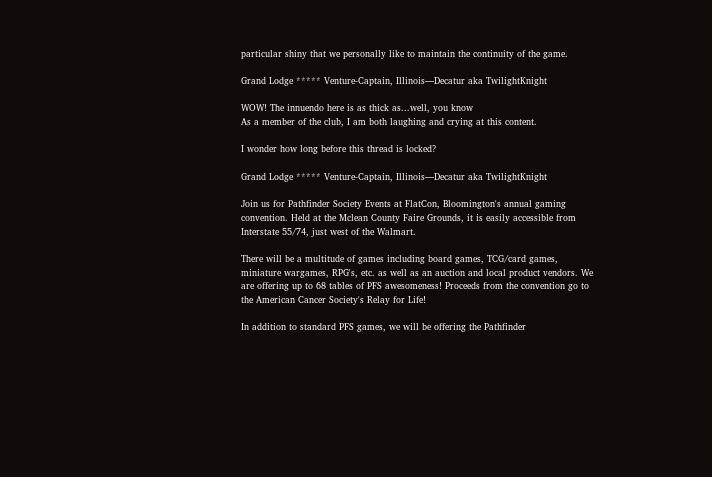particular shiny that we personally like to maintain the continuity of the game.

Grand Lodge ***** Venture-Captain, Illinois—Decatur aka TwilightKnight

WOW! The innuendo here is as thick as...well, you know
As a member of the club, I am both laughing and crying at this content.

I wonder how long before this thread is locked?

Grand Lodge ***** Venture-Captain, Illinois—Decatur aka TwilightKnight

Join us for Pathfinder Society Events at FlatCon, Bloomington's annual gaming convention. Held at the Mclean County Faire Grounds, it is easily accessible from Interstate 55/74, just west of the Walmart.

There will be a multitude of games including board games, TCG/card games, miniature wargames, RPG's, etc. as well as an auction and local product vendors. We are offering up to 68 tables of PFS awesomeness! Proceeds from the convention go to the American Cancer Society's Relay for Life!

In addition to standard PFS games, we will be offering the Pathfinder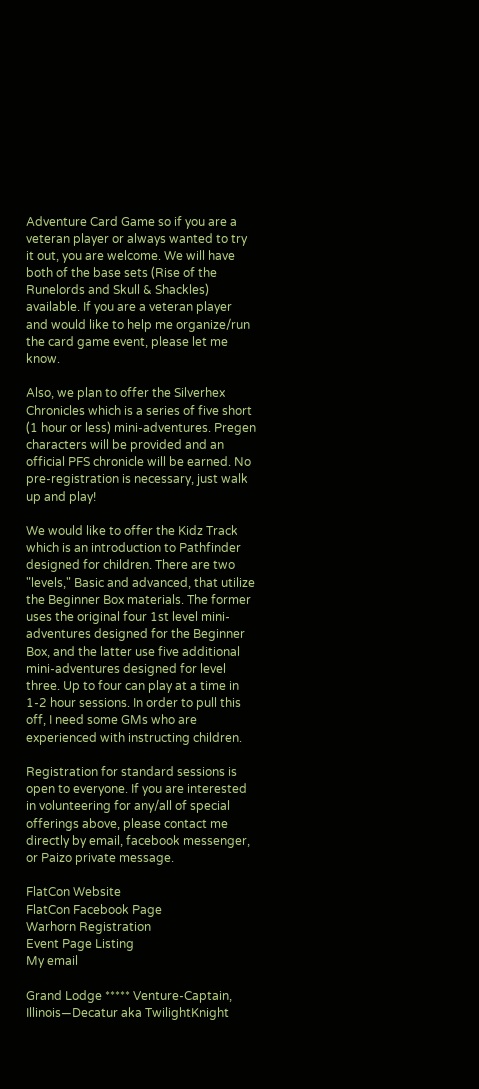Adventure Card Game so if you are a veteran player or always wanted to try it out, you are welcome. We will have both of the base sets (Rise of the Runelords and Skull & Shackles) available. If you are a veteran player and would like to help me organize/run the card game event, please let me know.

Also, we plan to offer the Silverhex Chronicles which is a series of five short (1 hour or less) mini-adventures. Pregen characters will be provided and an official PFS chronicle will be earned. No pre-registration is necessary, just walk up and play!

We would like to offer the Kidz Track which is an introduction to Pathfinder designed for children. There are two "levels," Basic and advanced, that utilize the Beginner Box materials. The former uses the original four 1st level mini-adventures designed for the Beginner Box, and the latter use five additional mini-adventures designed for level three. Up to four can play at a time in 1-2 hour sessions. In order to pull this off, I need some GMs who are experienced with instructing children.

Registration for standard sessions is open to everyone. If you are interested in volunteering for any/all of special offerings above, please contact me directly by email, facebook messenger, or Paizo private message.

FlatCon Website
FlatCon Facebook Page
Warhorn Registration
Event Page Listing
My email

Grand Lodge ***** Venture-Captain, Illinois—Decatur aka TwilightKnight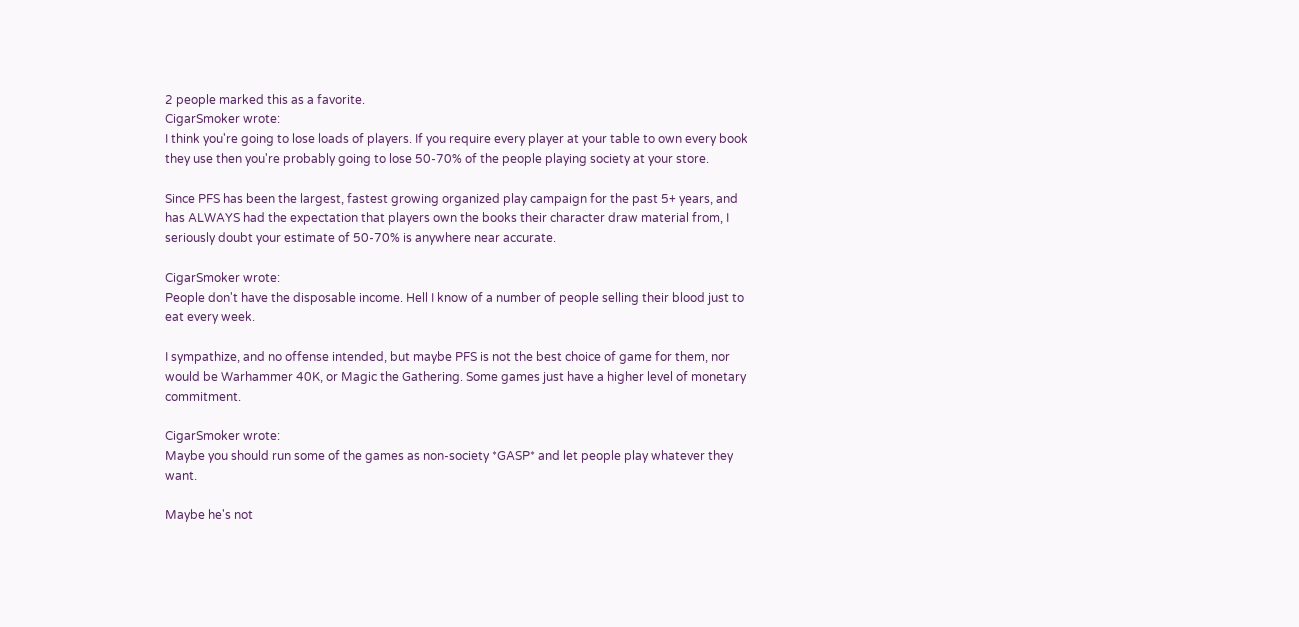2 people marked this as a favorite.
CigarSmoker wrote:
I think you're going to lose loads of players. If you require every player at your table to own every book they use then you're probably going to lose 50-70% of the people playing society at your store.

Since PFS has been the largest, fastest growing organized play campaign for the past 5+ years, and has ALWAYS had the expectation that players own the books their character draw material from, I seriously doubt your estimate of 50-70% is anywhere near accurate.

CigarSmoker wrote:
People don't have the disposable income. Hell I know of a number of people selling their blood just to eat every week.

I sympathize, and no offense intended, but maybe PFS is not the best choice of game for them, nor would be Warhammer 40K, or Magic the Gathering. Some games just have a higher level of monetary commitment.

CigarSmoker wrote:
Maybe you should run some of the games as non-society *GASP* and let people play whatever they want.

Maybe he's not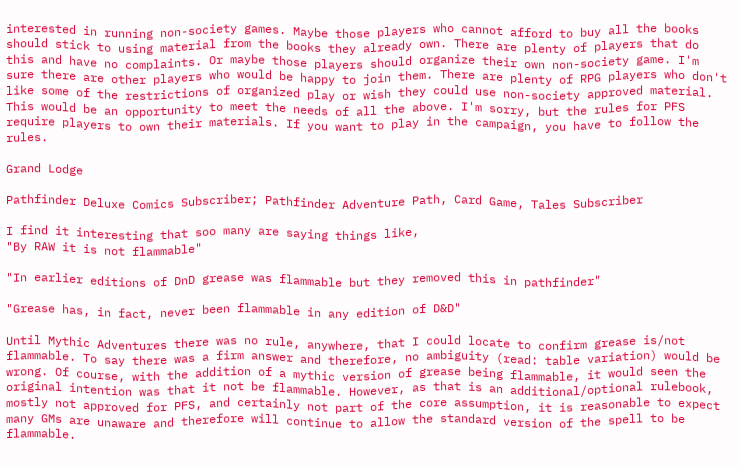interested in running non-society games. Maybe those players who cannot afford to buy all the books should stick to using material from the books they already own. There are plenty of players that do this and have no complaints. Or maybe those players should organize their own non-society game. I'm sure there are other players who would be happy to join them. There are plenty of RPG players who don't like some of the restrictions of organized play or wish they could use non-society approved material. This would be an opportunity to meet the needs of all the above. I'm sorry, but the rules for PFS require players to own their materials. If you want to play in the campaign, you have to follow the rules.

Grand Lodge

Pathfinder Deluxe Comics Subscriber; Pathfinder Adventure Path, Card Game, Tales Subscriber

I find it interesting that soo many are saying things like,
"By RAW it is not flammable"

"In earlier editions of DnD grease was flammable but they removed this in pathfinder"

"Grease has, in fact, never been flammable in any edition of D&D"

Until Mythic Adventures there was no rule, anywhere, that I could locate to confirm grease is/not flammable. To say there was a firm answer and therefore, no ambiguity (read: table variation) would be wrong. Of course, with the addition of a mythic version of grease being flammable, it would seen the original intention was that it not be flammable. However, as that is an additional/optional rulebook, mostly not approved for PFS, and certainly not part of the core assumption, it is reasonable to expect many GMs are unaware and therefore will continue to allow the standard version of the spell to be flammable.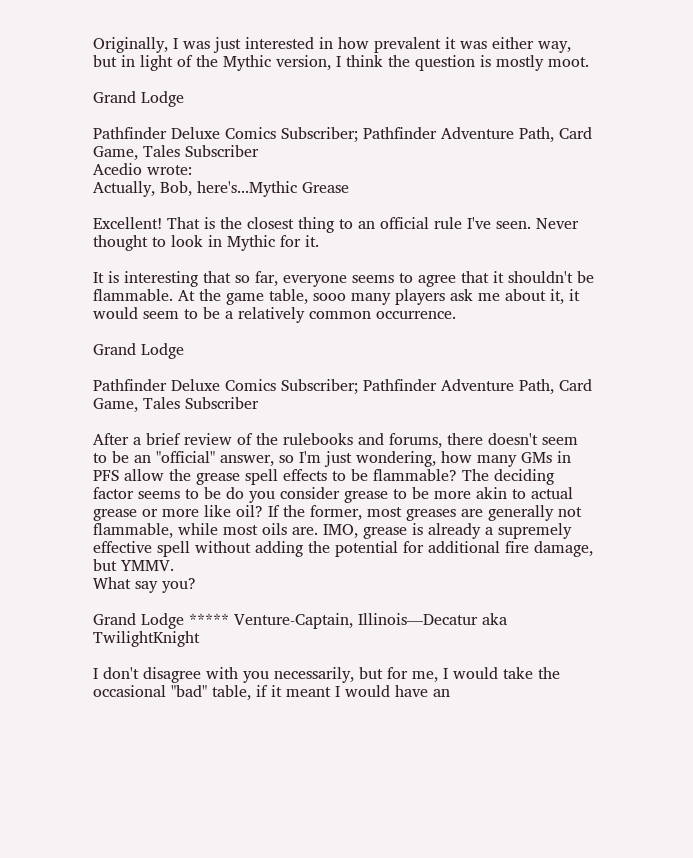Originally, I was just interested in how prevalent it was either way, but in light of the Mythic version, I think the question is mostly moot.

Grand Lodge

Pathfinder Deluxe Comics Subscriber; Pathfinder Adventure Path, Card Game, Tales Subscriber
Acedio wrote:
Actually, Bob, here's...Mythic Grease

Excellent! That is the closest thing to an official rule I've seen. Never thought to look in Mythic for it.

It is interesting that so far, everyone seems to agree that it shouldn't be flammable. At the game table, sooo many players ask me about it, it would seem to be a relatively common occurrence.

Grand Lodge

Pathfinder Deluxe Comics Subscriber; Pathfinder Adventure Path, Card Game, Tales Subscriber

After a brief review of the rulebooks and forums, there doesn't seem to be an "official" answer, so I'm just wondering, how many GMs in PFS allow the grease spell effects to be flammable? The deciding factor seems to be do you consider grease to be more akin to actual grease or more like oil? If the former, most greases are generally not flammable, while most oils are. IMO, grease is already a supremely effective spell without adding the potential for additional fire damage, but YMMV.
What say you?

Grand Lodge ***** Venture-Captain, Illinois—Decatur aka TwilightKnight

I don't disagree with you necessarily, but for me, I would take the occasional "bad" table, if it meant I would have an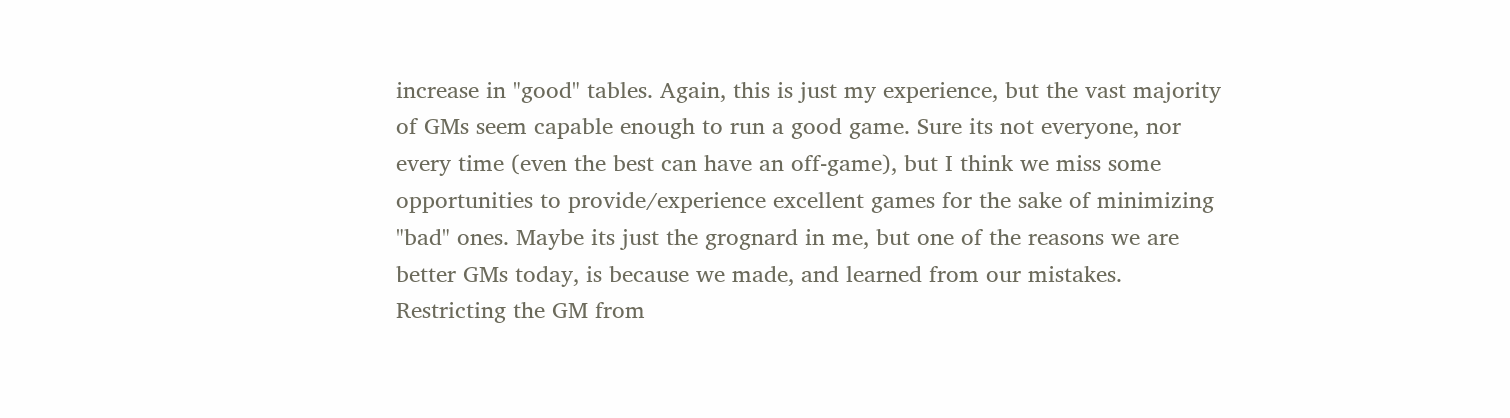increase in "good" tables. Again, this is just my experience, but the vast majority of GMs seem capable enough to run a good game. Sure its not everyone, nor every time (even the best can have an off-game), but I think we miss some opportunities to provide/experience excellent games for the sake of minimizing "bad" ones. Maybe its just the grognard in me, but one of the reasons we are better GMs today, is because we made, and learned from our mistakes. Restricting the GM from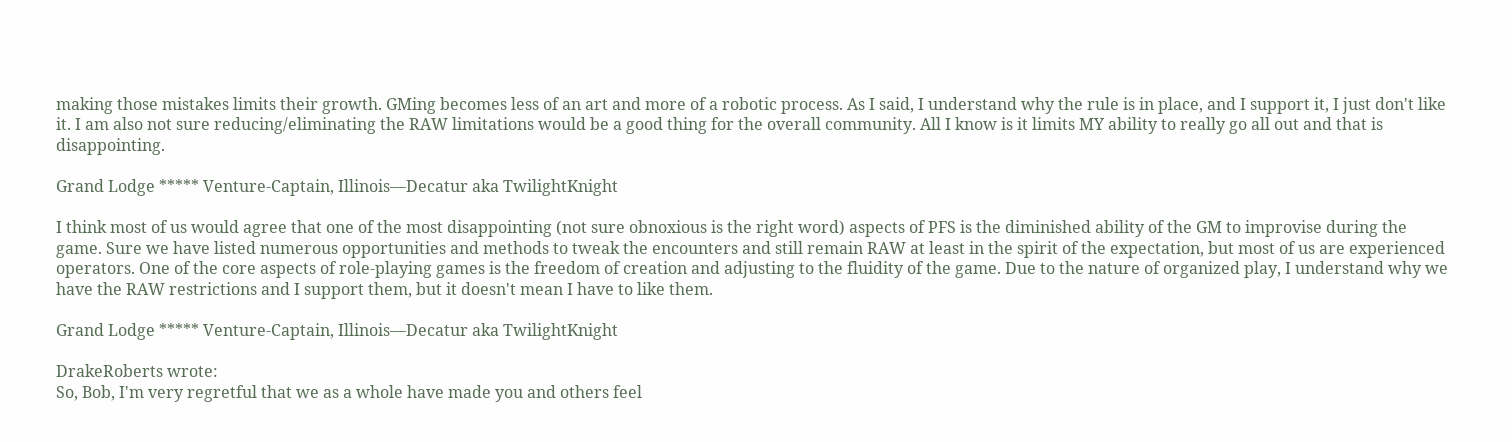making those mistakes limits their growth. GMing becomes less of an art and more of a robotic process. As I said, I understand why the rule is in place, and I support it, I just don't like it. I am also not sure reducing/eliminating the RAW limitations would be a good thing for the overall community. All I know is it limits MY ability to really go all out and that is disappointing.

Grand Lodge ***** Venture-Captain, Illinois—Decatur aka TwilightKnight

I think most of us would agree that one of the most disappointing (not sure obnoxious is the right word) aspects of PFS is the diminished ability of the GM to improvise during the game. Sure we have listed numerous opportunities and methods to tweak the encounters and still remain RAW at least in the spirit of the expectation, but most of us are experienced operators. One of the core aspects of role-playing games is the freedom of creation and adjusting to the fluidity of the game. Due to the nature of organized play, I understand why we have the RAW restrictions and I support them, but it doesn't mean I have to like them.

Grand Lodge ***** Venture-Captain, Illinois—Decatur aka TwilightKnight

DrakeRoberts wrote:
So, Bob, I'm very regretful that we as a whole have made you and others feel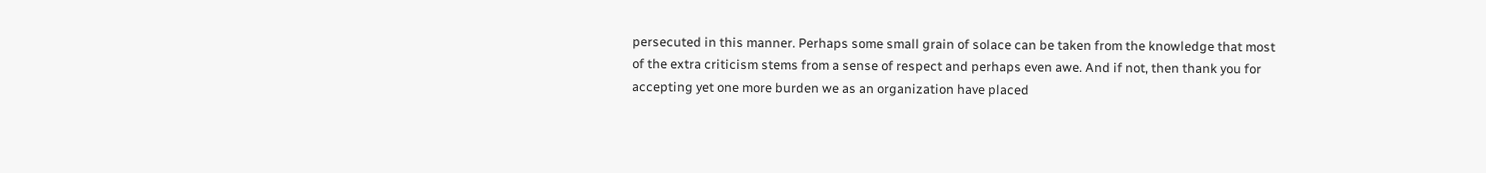persecuted in this manner. Perhaps some small grain of solace can be taken from the knowledge that most of the extra criticism stems from a sense of respect and perhaps even awe. And if not, then thank you for accepting yet one more burden we as an organization have placed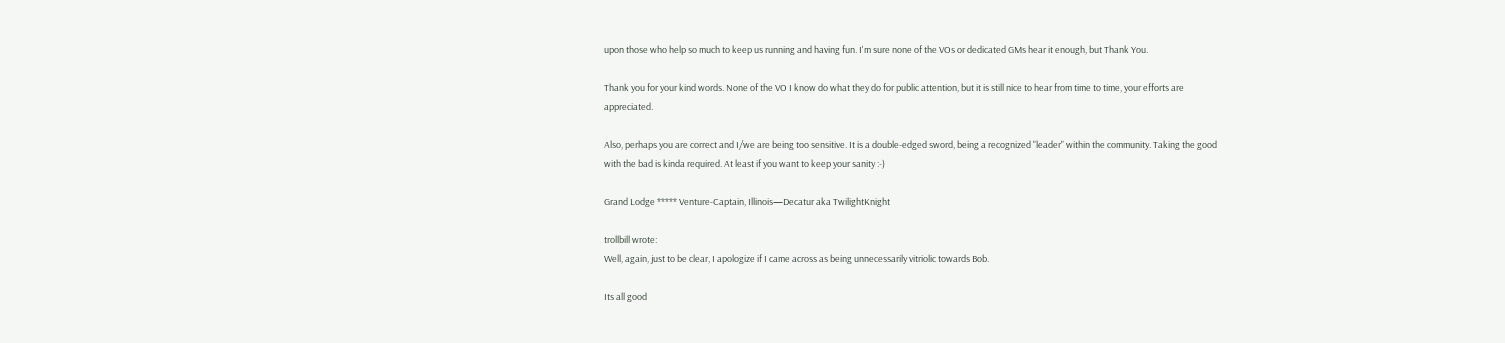upon those who help so much to keep us running and having fun. I'm sure none of the VOs or dedicated GMs hear it enough, but Thank You.

Thank you for your kind words. None of the VO I know do what they do for public attention, but it is still nice to hear from time to time, your efforts are appreciated.

Also, perhaps you are correct and I/we are being too sensitive. It is a double-edged sword, being a recognized "leader" within the community. Taking the good with the bad is kinda required. At least if you want to keep your sanity :-)

Grand Lodge ***** Venture-Captain, Illinois—Decatur aka TwilightKnight

trollbill wrote:
Well, again, just to be clear, I apologize if I came across as being unnecessarily vitriolic towards Bob.

Its all good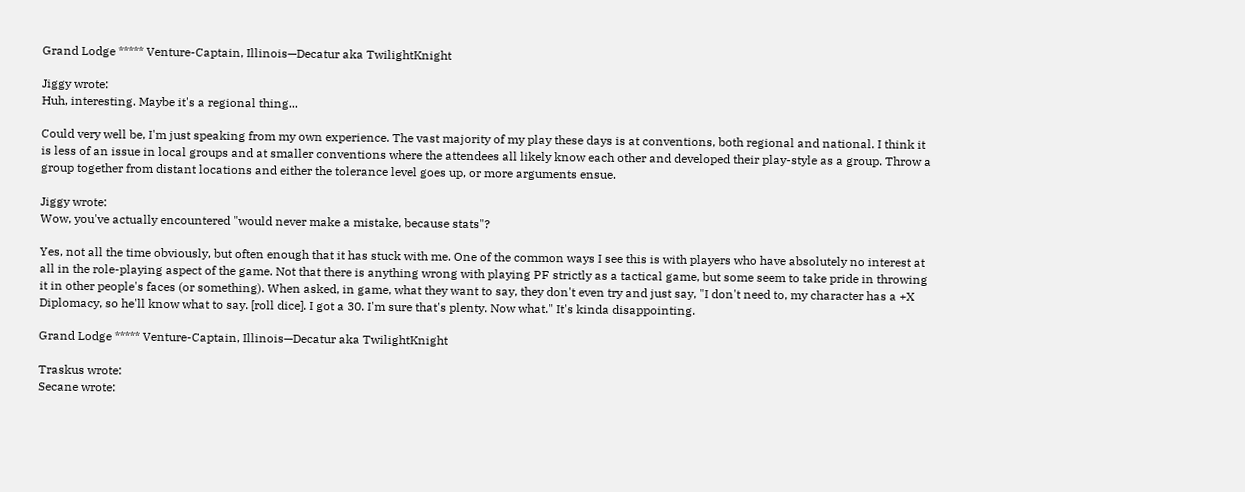Grand Lodge ***** Venture-Captain, Illinois—Decatur aka TwilightKnight

Jiggy wrote:
Huh, interesting. Maybe it's a regional thing...

Could very well be, I'm just speaking from my own experience. The vast majority of my play these days is at conventions, both regional and national. I think it is less of an issue in local groups and at smaller conventions where the attendees all likely know each other and developed their play-style as a group. Throw a group together from distant locations and either the tolerance level goes up, or more arguments ensue.

Jiggy wrote:
Wow, you've actually encountered "would never make a mistake, because stats"?

Yes, not all the time obviously, but often enough that it has stuck with me. One of the common ways I see this is with players who have absolutely no interest at all in the role-playing aspect of the game. Not that there is anything wrong with playing PF strictly as a tactical game, but some seem to take pride in throwing it in other people's faces (or something). When asked, in game, what they want to say, they don't even try and just say, "I don't need to, my character has a +X Diplomacy, so he'll know what to say. [roll dice]. I got a 30. I'm sure that's plenty. Now what." It's kinda disappointing.

Grand Lodge ***** Venture-Captain, Illinois—Decatur aka TwilightKnight

Traskus wrote:
Secane wrote: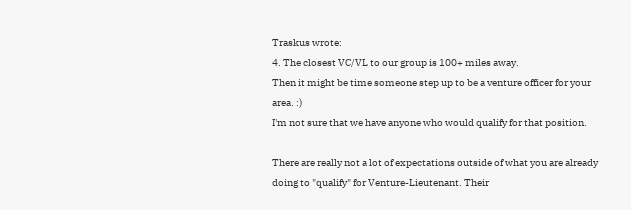Traskus wrote:
4. The closest VC/VL to our group is 100+ miles away.
Then it might be time someone step up to be a venture officer for your area. :)
I'm not sure that we have anyone who would qualify for that position.

There are really not a lot of expectations outside of what you are already doing to "qualify" for Venture-Lieutenant. Their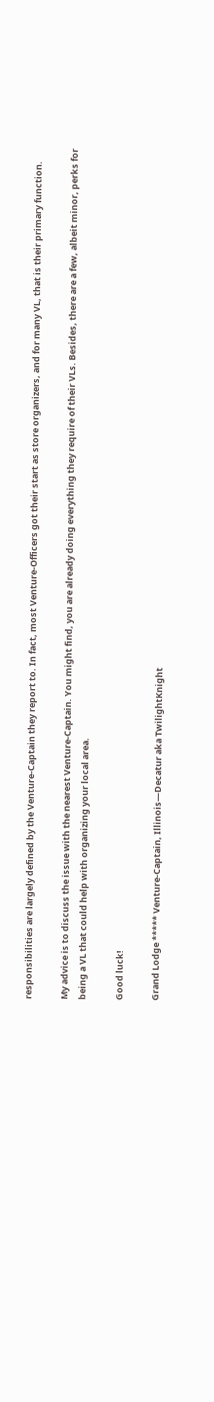responsibilities are largely defined by the Venture-Captain they report to. In fact, most Venture-Officers got their start as store organizers, and for many VL, that is their primary function.

My advice is to discuss the issue with the nearest Venture-Captain. You might find, you are already doing everything they require of their VLs. Besides, there are a few, albeit minor, perks for being a VL that could help with organizing your local area.

Good luck!

Grand Lodge ***** Venture-Captain, Illinois—Decatur aka TwilightKnight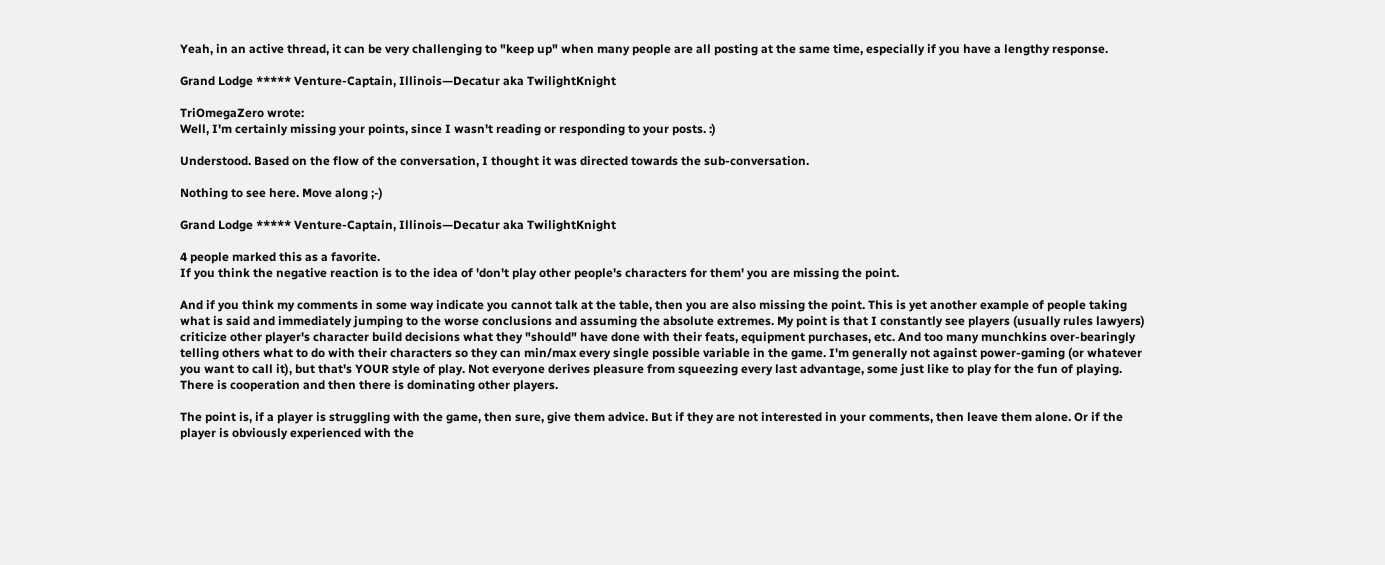Yeah, in an active thread, it can be very challenging to "keep up" when many people are all posting at the same time, especially if you have a lengthy response.

Grand Lodge ***** Venture-Captain, Illinois—Decatur aka TwilightKnight

TriOmegaZero wrote:
Well, I'm certainly missing your points, since I wasn't reading or responding to your posts. :)

Understood. Based on the flow of the conversation, I thought it was directed towards the sub-conversation.

Nothing to see here. Move along ;-)

Grand Lodge ***** Venture-Captain, Illinois—Decatur aka TwilightKnight

4 people marked this as a favorite.
If you think the negative reaction is to the idea of 'don't play other people's characters for them' you are missing the point.

And if you think my comments in some way indicate you cannot talk at the table, then you are also missing the point. This is yet another example of people taking what is said and immediately jumping to the worse conclusions and assuming the absolute extremes. My point is that I constantly see players (usually rules lawyers) criticize other player's character build decisions what they "should" have done with their feats, equipment purchases, etc. And too many munchkins over-bearingly telling others what to do with their characters so they can min/max every single possible variable in the game. I'm generally not against power-gaming (or whatever you want to call it), but that's YOUR style of play. Not everyone derives pleasure from squeezing every last advantage, some just like to play for the fun of playing. There is cooperation and then there is dominating other players.

The point is, if a player is struggling with the game, then sure, give them advice. But if they are not interested in your comments, then leave them alone. Or if the player is obviously experienced with the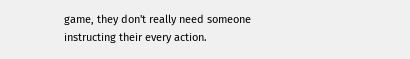game, they don't really need someone instructing their every action.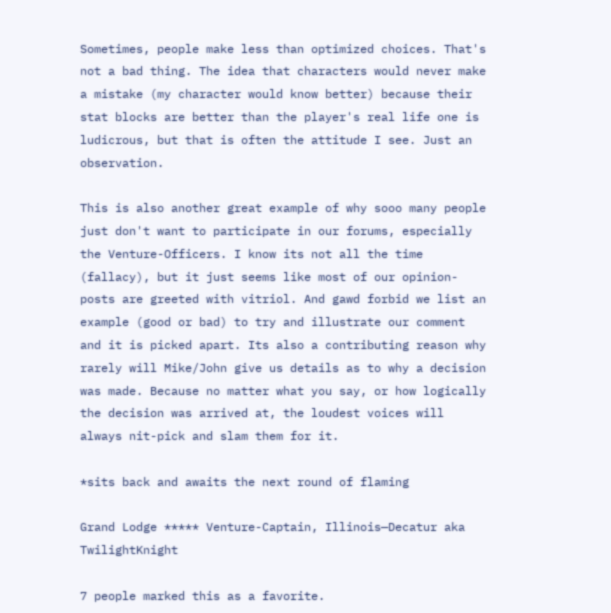Sometimes, people make less than optimized choices. That's not a bad thing. The idea that characters would never make a mistake (my character would know better) because their stat blocks are better than the player's real life one is ludicrous, but that is often the attitude I see. Just an observation.

This is also another great example of why sooo many people just don't want to participate in our forums, especially the Venture-Officers. I know its not all the time (fallacy), but it just seems like most of our opinion-posts are greeted with vitriol. And gawd forbid we list an example (good or bad) to try and illustrate our comment and it is picked apart. Its also a contributing reason why rarely will Mike/John give us details as to why a decision was made. Because no matter what you say, or how logically the decision was arrived at, the loudest voices will always nit-pick and slam them for it.

*sits back and awaits the next round of flaming

Grand Lodge ***** Venture-Captain, Illinois—Decatur aka TwilightKnight

7 people marked this as a favorite.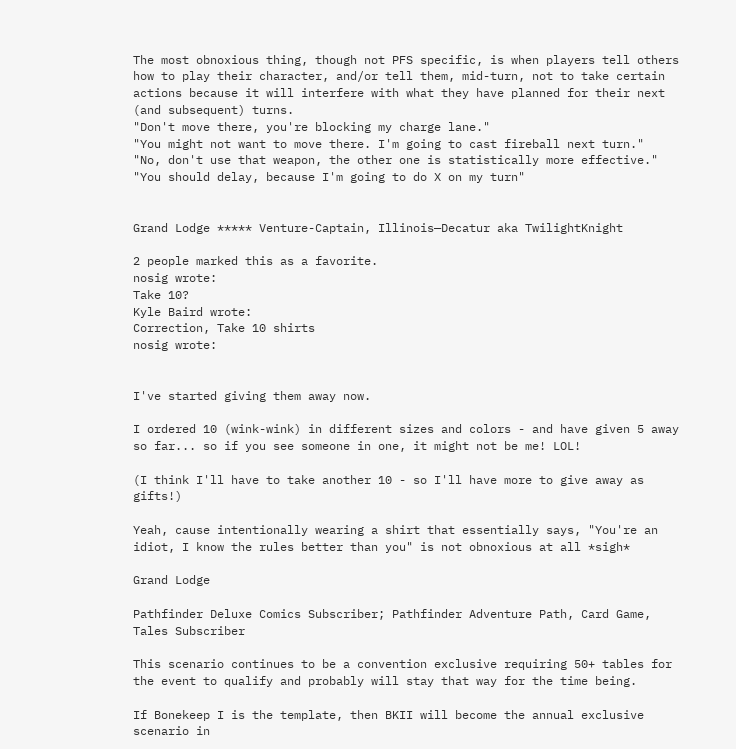The most obnoxious thing, though not PFS specific, is when players tell others how to play their character, and/or tell them, mid-turn, not to take certain actions because it will interfere with what they have planned for their next (and subsequent) turns.
"Don't move there, you're blocking my charge lane."
"You might not want to move there. I'm going to cast fireball next turn."
"No, don't use that weapon, the other one is statistically more effective."
"You should delay, because I'm going to do X on my turn"


Grand Lodge ***** Venture-Captain, Illinois—Decatur aka TwilightKnight

2 people marked this as a favorite.
nosig wrote:
Take 10?
Kyle Baird wrote:
Correction, Take 10 shirts
nosig wrote:


I've started giving them away now.

I ordered 10 (wink-wink) in different sizes and colors - and have given 5 away so far... so if you see someone in one, it might not be me! LOL!

(I think I'll have to take another 10 - so I'll have more to give away as gifts!)

Yeah, cause intentionally wearing a shirt that essentially says, "You're an idiot, I know the rules better than you" is not obnoxious at all *sigh*

Grand Lodge

Pathfinder Deluxe Comics Subscriber; Pathfinder Adventure Path, Card Game, Tales Subscriber

This scenario continues to be a convention exclusive requiring 50+ tables for the event to qualify and probably will stay that way for the time being.

If Bonekeep I is the template, then BKII will become the annual exclusive scenario in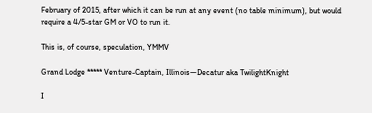February of 2015, after which it can be run at any event (no table minimum), but would require a 4/5-star GM or VO to run it.

This is, of course, speculation, YMMV

Grand Lodge ***** Venture-Captain, Illinois—Decatur aka TwilightKnight

I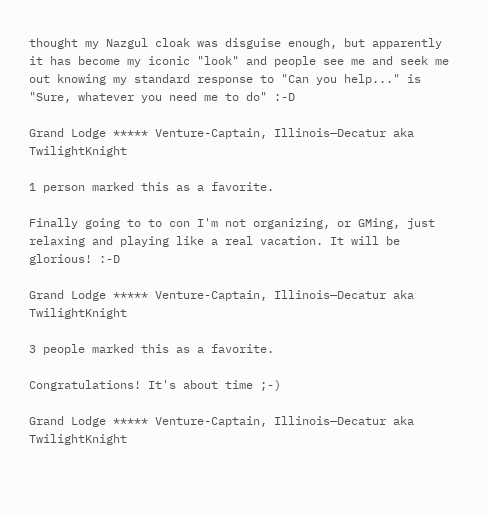thought my Nazgul cloak was disguise enough, but apparently it has become my iconic "look" and people see me and seek me out knowing my standard response to "Can you help..." is "Sure, whatever you need me to do" :-D

Grand Lodge ***** Venture-Captain, Illinois—Decatur aka TwilightKnight

1 person marked this as a favorite.

Finally going to to con I'm not organizing, or GMing, just relaxing and playing like a real vacation. It will be glorious! :-D

Grand Lodge ***** Venture-Captain, Illinois—Decatur aka TwilightKnight

3 people marked this as a favorite.

Congratulations! It's about time ;-)

Grand Lodge ***** Venture-Captain, Illinois—Decatur aka TwilightKnight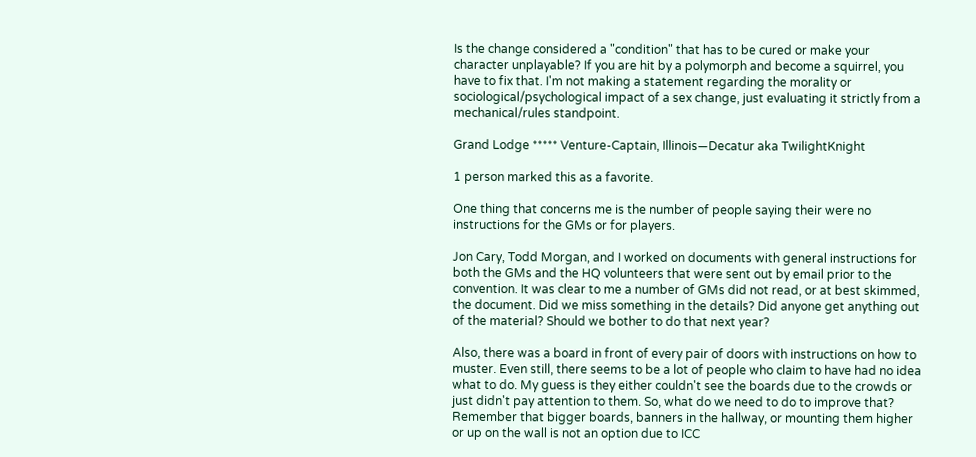Is the change considered a "condition" that has to be cured or make your character unplayable? If you are hit by a polymorph and become a squirrel, you have to fix that. I'm not making a statement regarding the morality or sociological/psychological impact of a sex change, just evaluating it strictly from a mechanical/rules standpoint.

Grand Lodge ***** Venture-Captain, Illinois—Decatur aka TwilightKnight

1 person marked this as a favorite.

One thing that concerns me is the number of people saying their were no instructions for the GMs or for players.

Jon Cary, Todd Morgan, and I worked on documents with general instructions for both the GMs and the HQ volunteers that were sent out by email prior to the convention. It was clear to me a number of GMs did not read, or at best skimmed, the document. Did we miss something in the details? Did anyone get anything out of the material? Should we bother to do that next year?

Also, there was a board in front of every pair of doors with instructions on how to muster. Even still, there seems to be a lot of people who claim to have had no idea what to do. My guess is they either couldn't see the boards due to the crowds or just didn't pay attention to them. So, what do we need to do to improve that? Remember that bigger boards, banners in the hallway, or mounting them higher or up on the wall is not an option due to ICC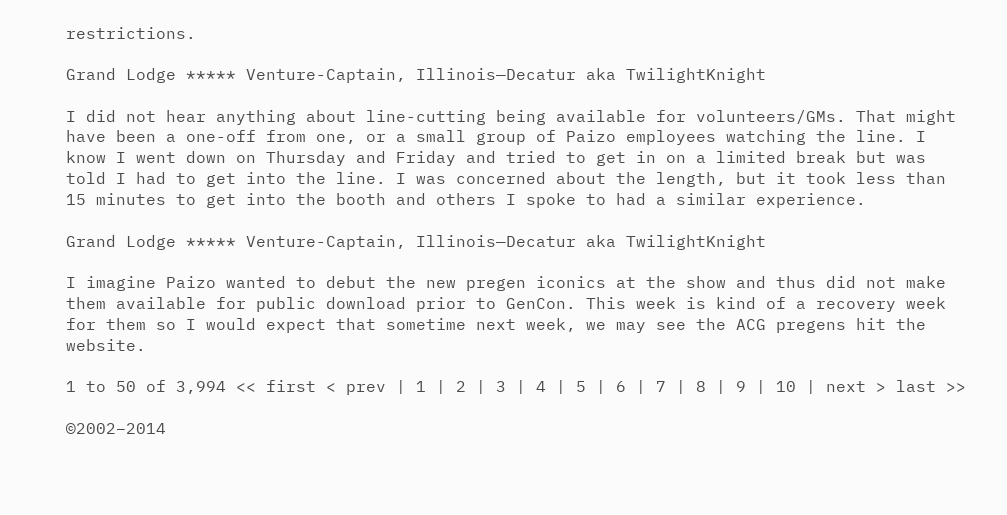restrictions.

Grand Lodge ***** Venture-Captain, Illinois—Decatur aka TwilightKnight

I did not hear anything about line-cutting being available for volunteers/GMs. That might have been a one-off from one, or a small group of Paizo employees watching the line. I know I went down on Thursday and Friday and tried to get in on a limited break but was told I had to get into the line. I was concerned about the length, but it took less than 15 minutes to get into the booth and others I spoke to had a similar experience.

Grand Lodge ***** Venture-Captain, Illinois—Decatur aka TwilightKnight

I imagine Paizo wanted to debut the new pregen iconics at the show and thus did not make them available for public download prior to GenCon. This week is kind of a recovery week for them so I would expect that sometime next week, we may see the ACG pregens hit the website.

1 to 50 of 3,994 << first < prev | 1 | 2 | 3 | 4 | 5 | 6 | 7 | 8 | 9 | 10 | next > last >>

©2002–2014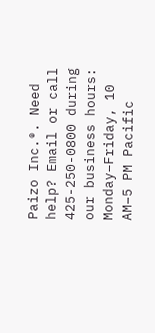Paizo Inc.®. Need help? Email or call 425-250-0800 during our business hours: Monday–Friday, 10 AM–5 PM Pacific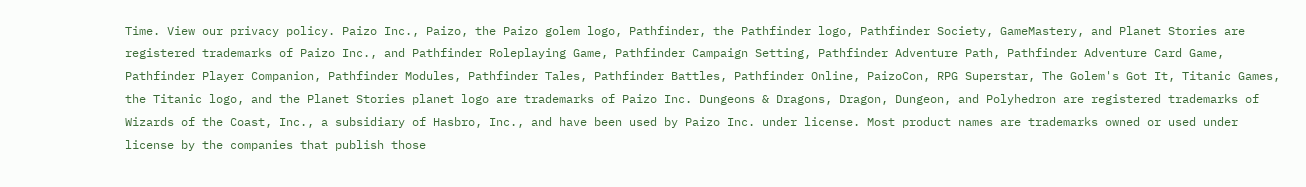Time. View our privacy policy. Paizo Inc., Paizo, the Paizo golem logo, Pathfinder, the Pathfinder logo, Pathfinder Society, GameMastery, and Planet Stories are registered trademarks of Paizo Inc., and Pathfinder Roleplaying Game, Pathfinder Campaign Setting, Pathfinder Adventure Path, Pathfinder Adventure Card Game, Pathfinder Player Companion, Pathfinder Modules, Pathfinder Tales, Pathfinder Battles, Pathfinder Online, PaizoCon, RPG Superstar, The Golem's Got It, Titanic Games, the Titanic logo, and the Planet Stories planet logo are trademarks of Paizo Inc. Dungeons & Dragons, Dragon, Dungeon, and Polyhedron are registered trademarks of Wizards of the Coast, Inc., a subsidiary of Hasbro, Inc., and have been used by Paizo Inc. under license. Most product names are trademarks owned or used under license by the companies that publish those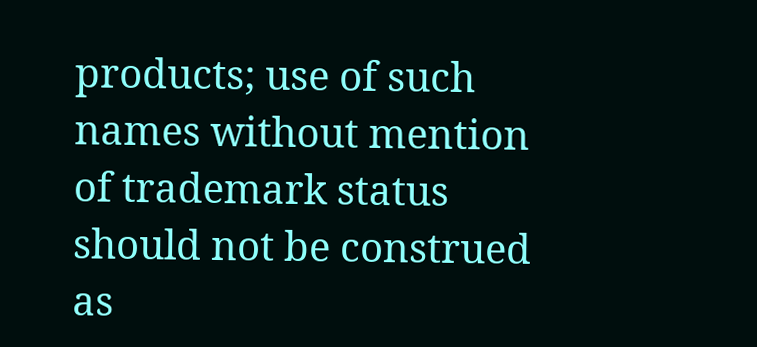products; use of such names without mention of trademark status should not be construed as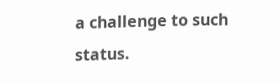a challenge to such status.